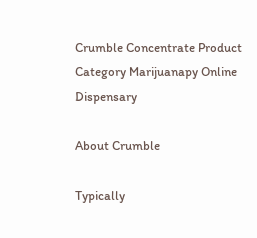Crumble Concentrate Product Category Marijuanapy Online Dispensary

About Crumble

Typically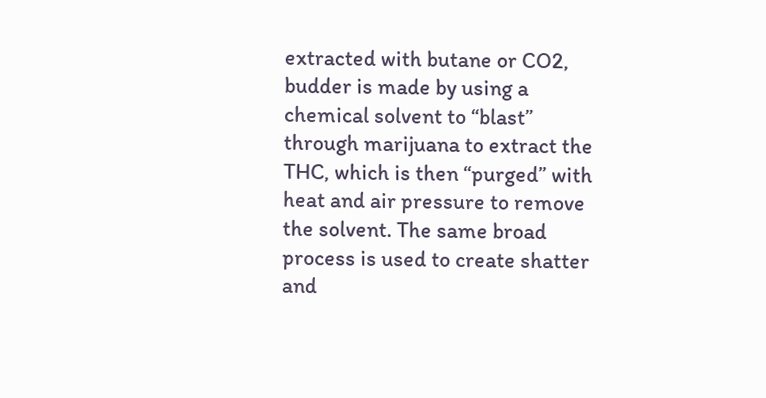extracted with butane or CO2, budder is made by using a chemical solvent to “blast” through marijuana to extract the THC, which is then “purged” with heat and air pressure to remove the solvent. The same broad process is used to create shatter and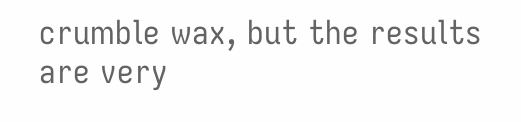crumble wax, but the results are very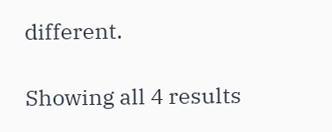different.

Showing all 4 results